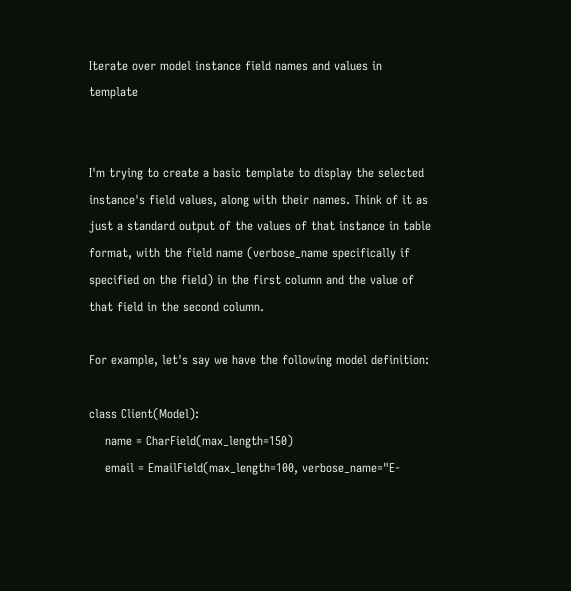Iterate over model instance field names and values in template


I'm trying to create a basic template to display the selected instance's field values, along with their names. Think of it as just a standard output of the values of that instance in table format, with the field name (verbose_name specifically if specified on the field) in the first column and the value of that field in the second column.

For example, let's say we have the following model definition:

class Client(Model):
    name = CharField(max_length=150)
    email = EmailField(max_length=100, verbose_name="E-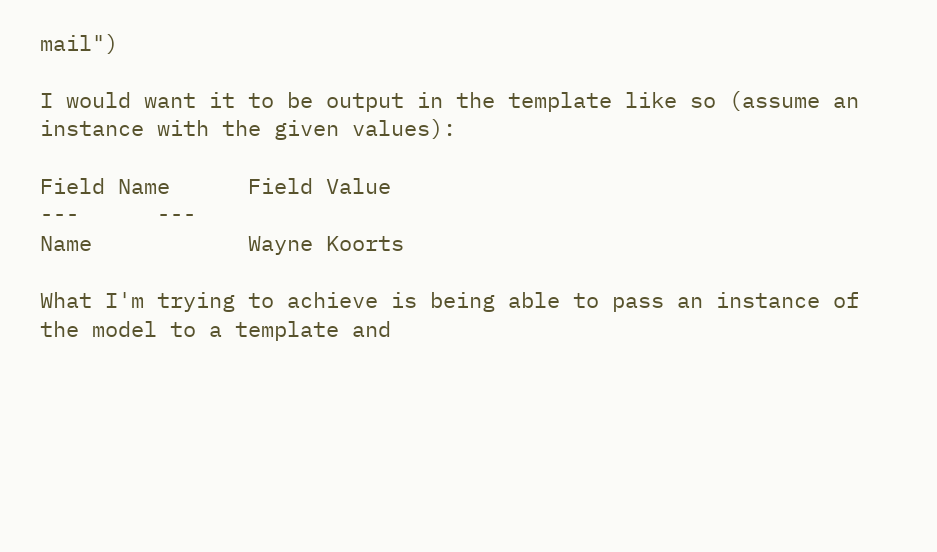mail")

I would want it to be output in the template like so (assume an instance with the given values):

Field Name      Field Value
---      ---
Name            Wayne Koorts

What I'm trying to achieve is being able to pass an instance of the model to a template and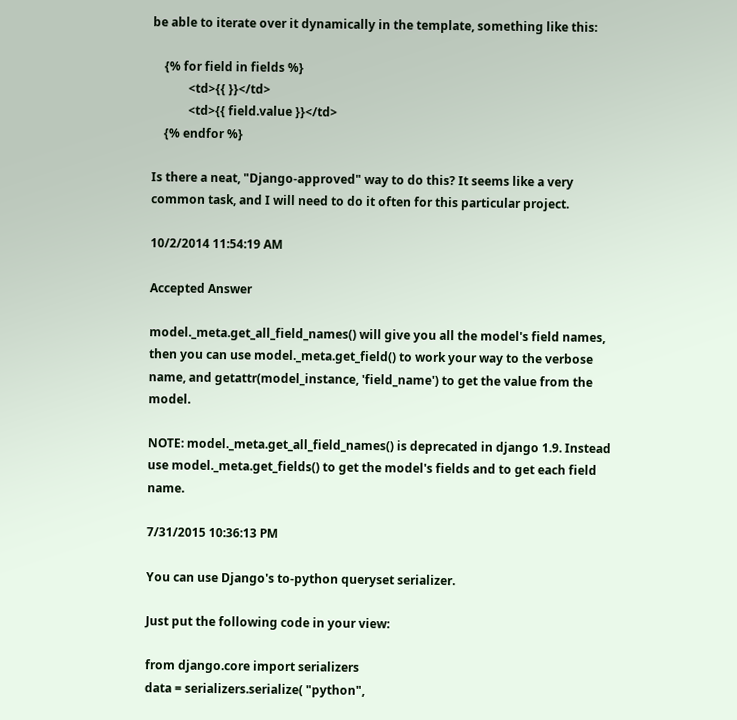be able to iterate over it dynamically in the template, something like this:

    {% for field in fields %}
            <td>{{ }}</td>
            <td>{{ field.value }}</td>
    {% endfor %}

Is there a neat, "Django-approved" way to do this? It seems like a very common task, and I will need to do it often for this particular project.

10/2/2014 11:54:19 AM

Accepted Answer

model._meta.get_all_field_names() will give you all the model's field names, then you can use model._meta.get_field() to work your way to the verbose name, and getattr(model_instance, 'field_name') to get the value from the model.

NOTE: model._meta.get_all_field_names() is deprecated in django 1.9. Instead use model._meta.get_fields() to get the model's fields and to get each field name.

7/31/2015 10:36:13 PM

You can use Django's to-python queryset serializer.

Just put the following code in your view:

from django.core import serializers
data = serializers.serialize( "python",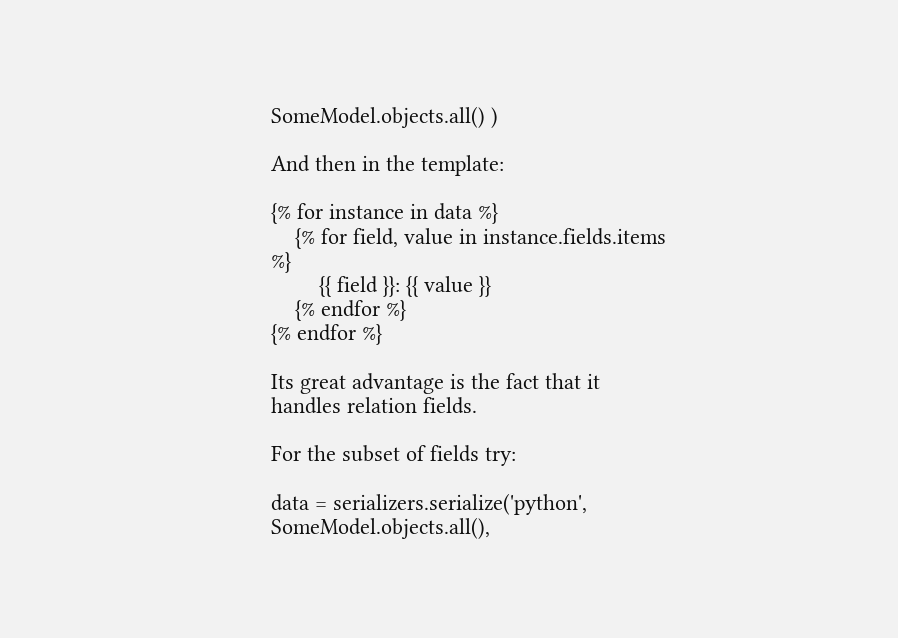SomeModel.objects.all() )

And then in the template:

{% for instance in data %}
    {% for field, value in instance.fields.items %}
        {{ field }}: {{ value }}
    {% endfor %}
{% endfor %}

Its great advantage is the fact that it handles relation fields.

For the subset of fields try:

data = serializers.serialize('python', SomeModel.objects.all(),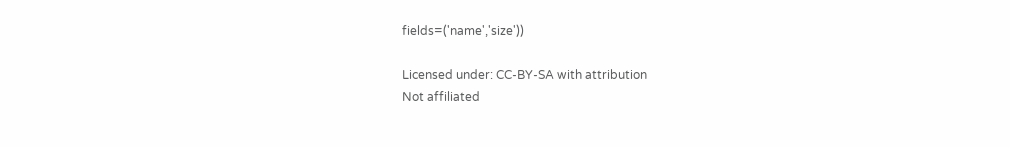fields=('name','size'))

Licensed under: CC-BY-SA with attribution
Not affiliated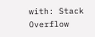with: Stack Overflow